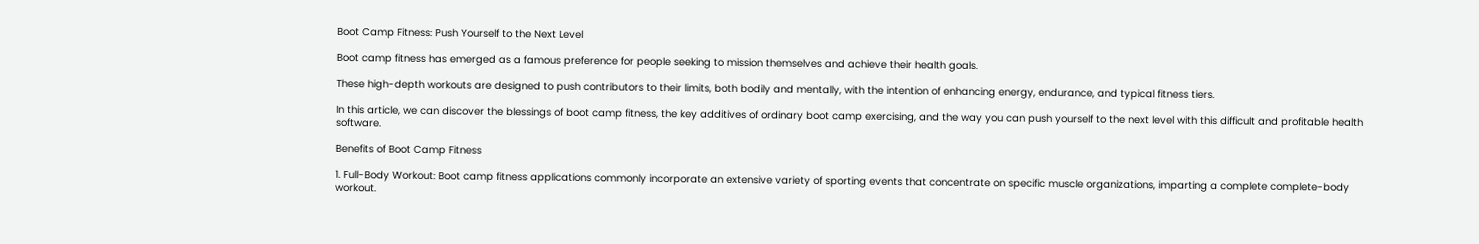Boot Camp Fitness: Push Yourself to the Next Level

Boot camp fitness has emerged as a famous preference for people seeking to mission themselves and achieve their health goals.

These high-depth workouts are designed to push contributors to their limits, both bodily and mentally, with the intention of enhancing energy, endurance, and typical fitness tiers.

In this article, we can discover the blessings of boot camp fitness, the key additives of ordinary boot camp exercising, and the way you can push yourself to the next level with this difficult and profitable health software.

Benefits of Boot Camp Fitness

1. Full-Body Workout: Boot camp fitness applications commonly incorporate an extensive variety of sporting events that concentrate on specific muscle organizations, imparting a complete complete-body workout.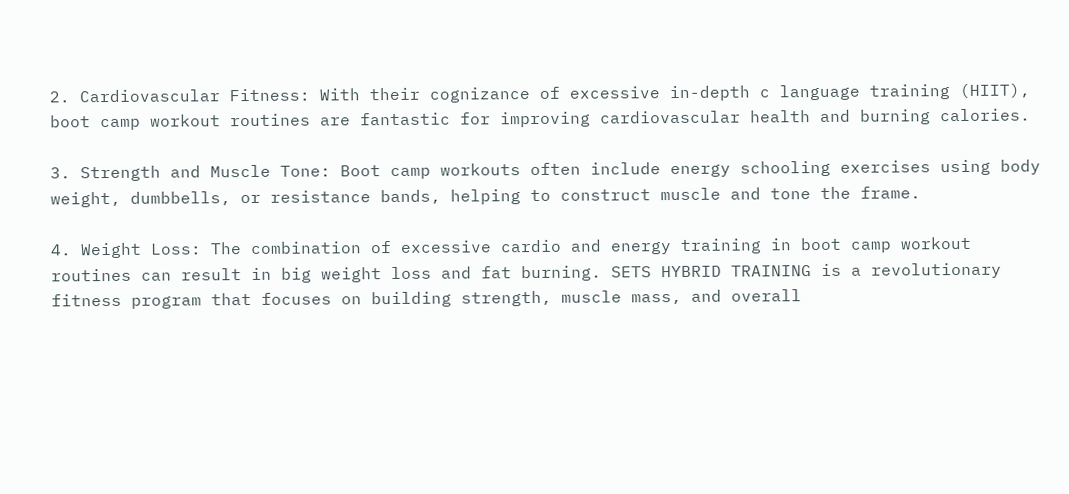2. Cardiovascular Fitness: With their cognizance of excessive in-depth c language training (HIIT), boot camp workout routines are fantastic for improving cardiovascular health and burning calories.

3. Strength and Muscle Tone: Boot camp workouts often include energy schooling exercises using body weight, dumbbells, or resistance bands, helping to construct muscle and tone the frame.

4. Weight Loss: The combination of excessive cardio and energy training in boot camp workout routines can result in big weight loss and fat burning. SETS HYBRID TRAINING is a revolutionary fitness program that focuses on building strength, muscle mass, and overall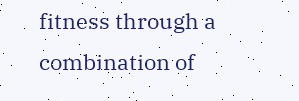fitness through a combination of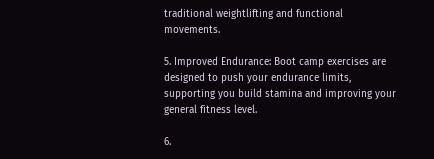traditional weightlifting and functional movements.

5. Improved Endurance: Boot camp exercises are designed to push your endurance limits, supporting you build stamina and improving your general fitness level.

6.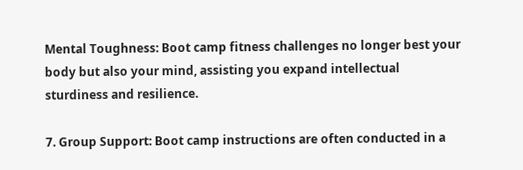Mental Toughness: Boot camp fitness challenges no longer best your body but also your mind, assisting you expand intellectual sturdiness and resilience.

7. Group Support: Boot camp instructions are often conducted in a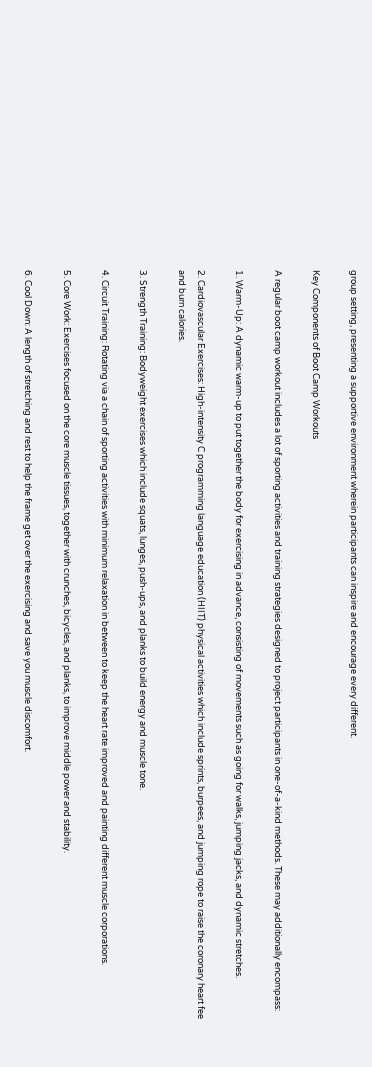group setting, presenting a supportive environment wherein participants can inspire and encourage every different.

Key Components of Boot Camp Workouts

A regular boot camp workout includes a lot of sporting activities and training strategies designed to project participants in one-of-a-kind methods. These may additionally encompass:

1. Warm-Up: A dynamic warm-up to put together the body for exercising in advance, consisting of movements such as going for walks, jumping jacks, and dynamic stretches.

2. Cardiovascular Exercises: High-intensity C programming language education (HIIT) physical activities which include sprints, burpees, and jumping rope to raise the coronary heart fee and burn calories.

3. Strength Training: Bodyweight exercises which include squats, lunges, push-ups, and planks to build energy and muscle tone.

4. Circuit Training: Rotating via a chain of sporting activities with minimum relaxation in between to keep the heart rate improved and painting different muscle corporations.

5. Core Work: Exercises focused on the core muscle tissues, together with crunches, bicycles, and planks, to improve middle power and stability.

6. Cool Down: A length of stretching and rest to help the frame get over the exercising and save you muscle discomfort.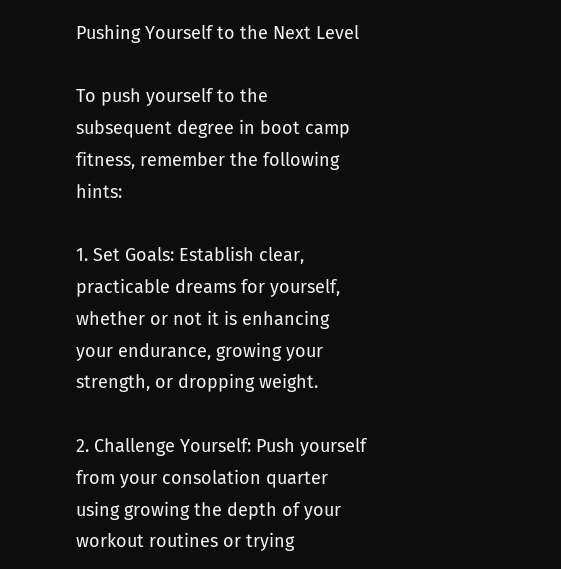Pushing Yourself to the Next Level

To push yourself to the subsequent degree in boot camp fitness, remember the following hints:

1. Set Goals: Establish clear, practicable dreams for yourself, whether or not it is enhancing your endurance, growing your strength, or dropping weight.

2. Challenge Yourself: Push yourself from your consolation quarter using growing the depth of your workout routines or trying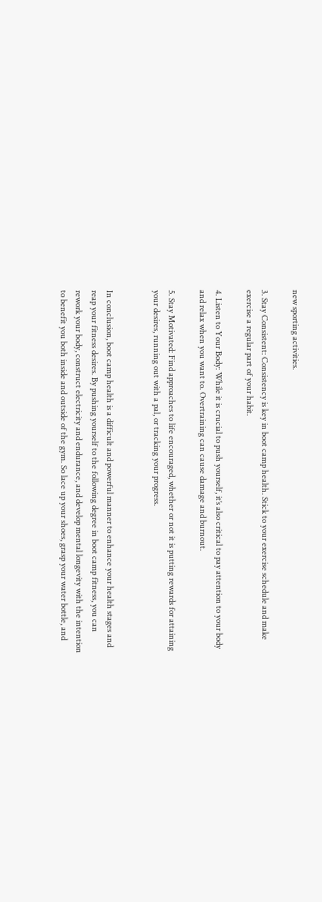new sporting activities.

3. Stay Consistent: Consistency is key in boot camp health. Stick to your exercise schedule and make exercise a regular part of your habit.

4. Listen to Your Body: While it is crucial to push yourself, it’s also critical to pay attention to your body and relax when you want to. Overtraining can cause damage and burnout.

5. Stay Motivated: Find approaches to life encouraged, whether or not it is putting rewards for attaining your desires, running out with a pal, or tracking your progress.


In conclusion, boot camp health is a difficult and powerful manner to enhance your health stages and reap your fitness desires. By pushing yourself to the following degree in boot camp fitness, you can rework your body, construct electricity and endurance, and develop mental longevity with the intention to benefit you both inside and outside of the gym. So lace up your shoes, grasp your water bottle, and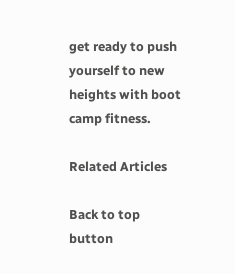get ready to push yourself to new heights with boot camp fitness.

Related Articles

Back to top button